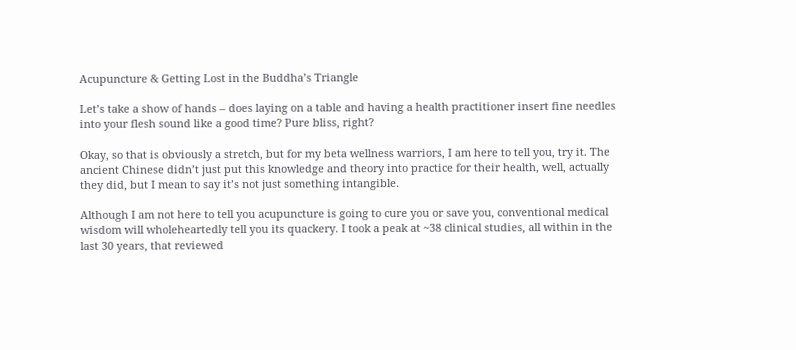Acupuncture & Getting Lost in the Buddha’s Triangle

Let’s take a show of hands – does laying on a table and having a health practitioner insert fine needles into your flesh sound like a good time? Pure bliss, right?

Okay, so that is obviously a stretch, but for my beta wellness warriors, I am here to tell you, try it. The ancient Chinese didn’t just put this knowledge and theory into practice for their health, well, actually they did, but I mean to say it’s not just something intangible.

Although I am not here to tell you acupuncture is going to cure you or save you, conventional medical wisdom will wholeheartedly tell you its quackery. I took a peak at ~38 clinical studies, all within in the last 30 years, that reviewed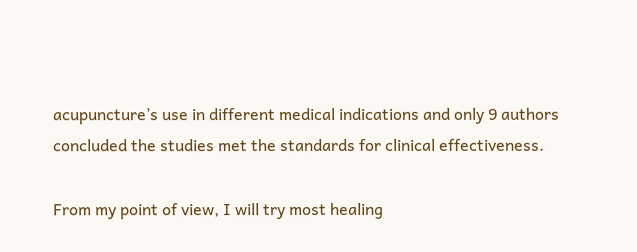acupuncture’s use in different medical indications and only 9 authors concluded the studies met the standards for clinical effectiveness.

From my point of view, I will try most healing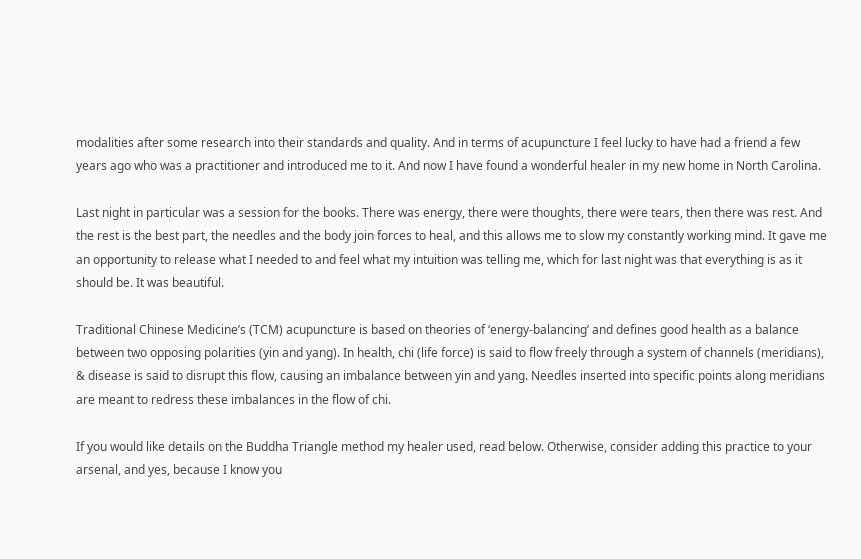modalities after some research into their standards and quality. And in terms of acupuncture I feel lucky to have had a friend a few years ago who was a practitioner and introduced me to it. And now I have found a wonderful healer in my new home in North Carolina.

Last night in particular was a session for the books. There was energy, there were thoughts, there were tears, then there was rest. And the rest is the best part, the needles and the body join forces to heal, and this allows me to slow my constantly working mind. It gave me an opportunity to release what I needed to and feel what my intuition was telling me, which for last night was that everything is as it should be. It was beautiful.

Traditional Chinese Medicine’s (TCM) acupuncture is based on theories of ‘energy-balancing’ and defines good health as a balance between two opposing polarities (yin and yang). In health, chi (life force) is said to flow freely through a system of channels (meridians), & disease is said to disrupt this flow, causing an imbalance between yin and yang. Needles inserted into specific points along meridians are meant to redress these imbalances in the flow of chi.

If you would like details on the Buddha Triangle method my healer used, read below. Otherwise, consider adding this practice to your arsenal, and yes, because I know you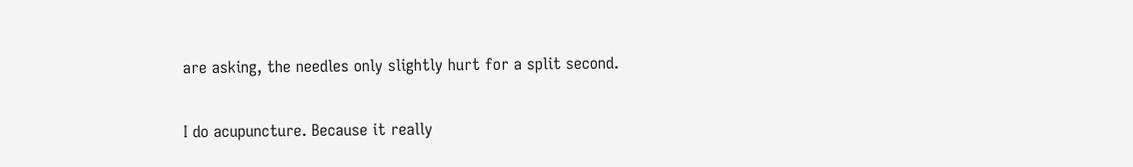are asking, the needles only slightly hurt for a split second.

I do acupuncture. Because it really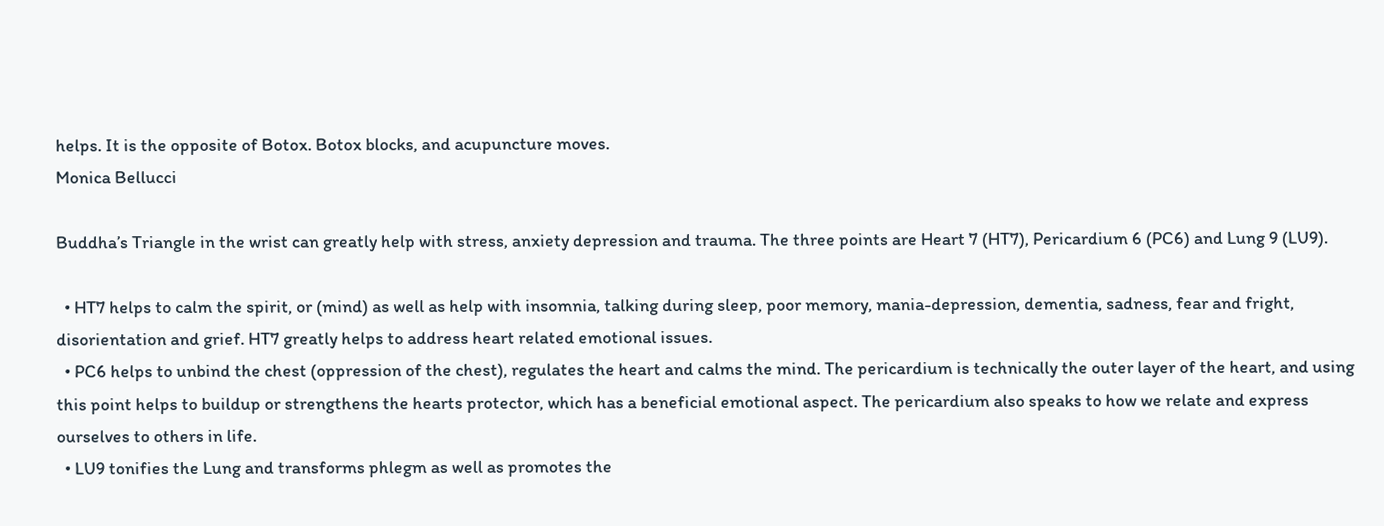helps. It is the opposite of Botox. Botox blocks, and acupuncture moves.
Monica Bellucci

Buddha’s Triangle in the wrist can greatly help with stress, anxiety depression and trauma. The three points are Heart 7 (HT7), Pericardium 6 (PC6) and Lung 9 (LU9).

  • HT7 helps to calm the spirit, or (mind) as well as help with insomnia, talking during sleep, poor memory, mania-depression, dementia, sadness, fear and fright, disorientation and grief. HT7 greatly helps to address heart related emotional issues.
  • PC6 helps to unbind the chest (oppression of the chest), regulates the heart and calms the mind. The pericardium is technically the outer layer of the heart, and using this point helps to buildup or strengthens the hearts protector, which has a beneficial emotional aspect. The pericardium also speaks to how we relate and express ourselves to others in life.
  • LU9 tonifies the Lung and transforms phlegm as well as promotes the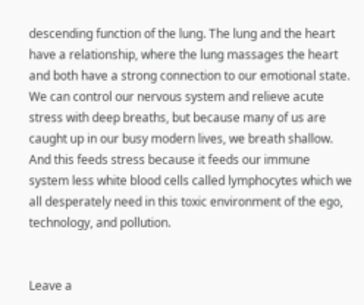descending function of the lung. The lung and the heart have a relationship, where the lung massages the heart and both have a strong connection to our emotional state. We can control our nervous system and relieve acute stress with deep breaths, but because many of us are caught up in our busy modern lives, we breath shallow. And this feeds stress because it feeds our immune system less white blood cells called lymphocytes which we all desperately need in this toxic environment of the ego, technology, and pollution.


Leave a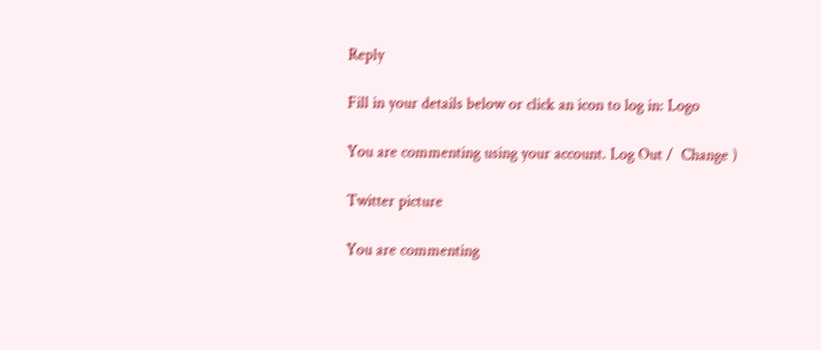Reply

Fill in your details below or click an icon to log in: Logo

You are commenting using your account. Log Out /  Change )

Twitter picture

You are commenting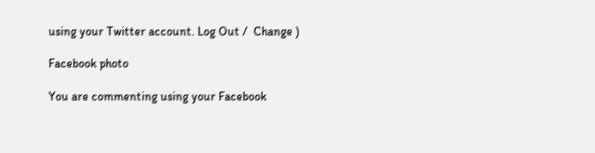using your Twitter account. Log Out /  Change )

Facebook photo

You are commenting using your Facebook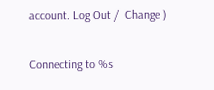account. Log Out /  Change )

Connecting to %s